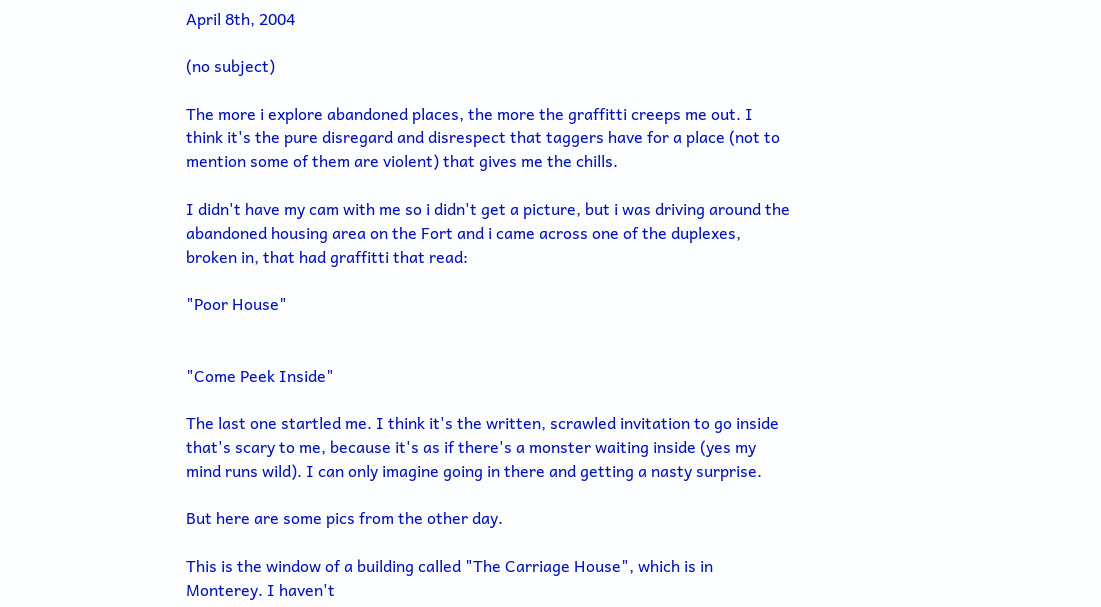April 8th, 2004

(no subject)

The more i explore abandoned places, the more the graffitti creeps me out. I think it's the pure disregard and disrespect that taggers have for a place (not to mention some of them are violent) that gives me the chills.

I didn't have my cam with me so i didn't get a picture, but i was driving around the abandoned housing area on the Fort and i came across one of the duplexes, broken in, that had graffitti that read:

"Poor House"


"Come Peek Inside"

The last one startled me. I think it's the written, scrawled invitation to go inside that's scary to me, because it's as if there's a monster waiting inside (yes my mind runs wild). I can only imagine going in there and getting a nasty surprise.

But here are some pics from the other day.

This is the window of a building called "The Carriage House", which is in Monterey. I haven't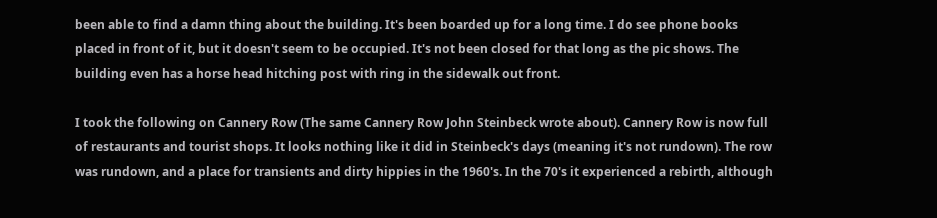been able to find a damn thing about the building. It's been boarded up for a long time. I do see phone books placed in front of it, but it doesn't seem to be occupied. It's not been closed for that long as the pic shows. The building even has a horse head hitching post with ring in the sidewalk out front.

I took the following on Cannery Row (The same Cannery Row John Steinbeck wrote about). Cannery Row is now full of restaurants and tourist shops. It looks nothing like it did in Steinbeck's days (meaning it's not rundown). The row was rundown, and a place for transients and dirty hippies in the 1960's. In the 70's it experienced a rebirth, although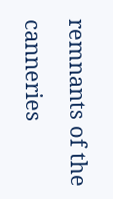remnants of the canneries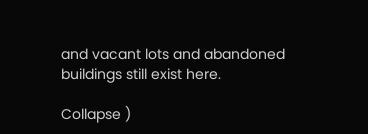and vacant lots and abandoned buildings still exist here.

Collapse )